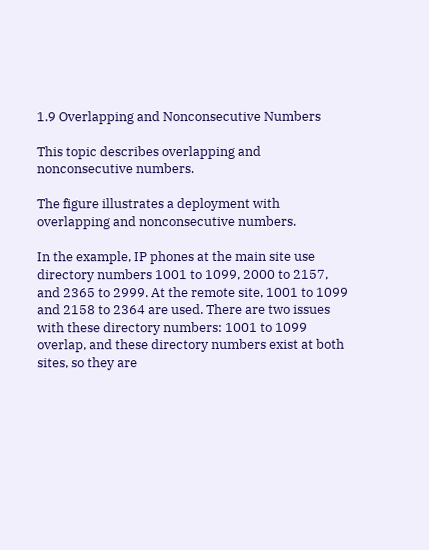1.9 Overlapping and Nonconsecutive Numbers

This topic describes overlapping and nonconsecutive numbers.

The figure illustrates a deployment with overlapping and nonconsecutive numbers.

In the example, IP phones at the main site use directory numbers 1001 to 1099, 2000 to 2157, and 2365 to 2999. At the remote site, 1001 to 1099 and 2158 to 2364 are used. There are two issues with these directory numbers: 1001 to 1099 overlap, and these directory numbers exist at both sites, so they are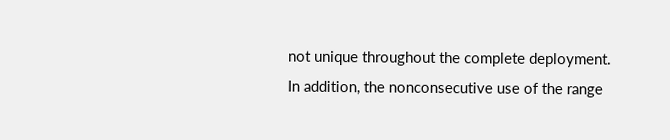not unique throughout the complete deployment. In addition, the nonconsecutive use of the range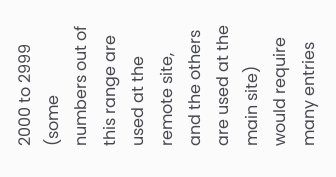2000 to 2999 (some numbers out of this range are used at the remote site, and the others are used at the main site) would require many entries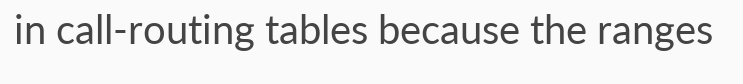in call-routing tables because the ranges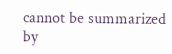cannot be summarized by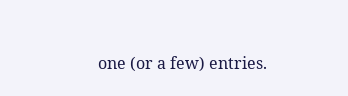one (or a few) entries.